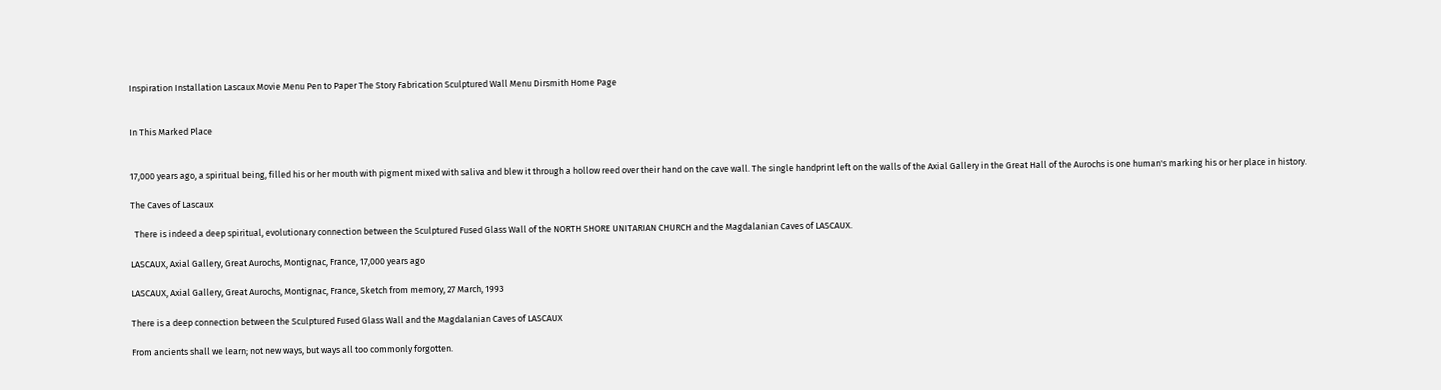Inspiration Installation Lascaux Movie Menu Pen to Paper The Story Fabrication Sculptured Wall Menu Dirsmith Home Page


In This Marked Place


17,000 years ago, a spiritual being, filled his or her mouth with pigment mixed with saliva and blew it through a hollow reed over their hand on the cave wall. The single handprint left on the walls of the Axial Gallery in the Great Hall of the Aurochs is one human's marking his or her place in history.

The Caves of Lascaux

  There is indeed a deep spiritual, evolutionary connection between the Sculptured Fused Glass Wall of the NORTH SHORE UNITARIAN CHURCH and the Magdalanian Caves of LASCAUX.

LASCAUX, Axial Gallery, Great Aurochs, Montignac, France, 17,000 years ago

LASCAUX, Axial Gallery, Great Aurochs, Montignac, France, Sketch from memory, 27 March, 1993

There is a deep connection between the Sculptured Fused Glass Wall and the Magdalanian Caves of LASCAUX

From ancients shall we learn; not new ways, but ways all too commonly forgotten.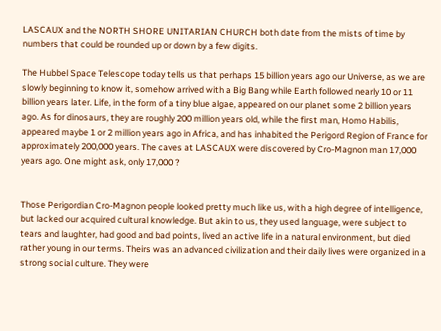LASCAUX and the NORTH SHORE UNITARIAN CHURCH both date from the mists of time by numbers that could be rounded up or down by a few digits.

The Hubbel Space Telescope today tells us that perhaps 15 billion years ago our Universe, as we are slowly beginning to know it, somehow arrived with a Big Bang while Earth followed nearly 10 or 11 billion years later. Life, in the form of a tiny blue algae, appeared on our planet some 2 billion years ago. As for dinosaurs, they are roughly 200 million years old, while the first man, Homo Habilis, appeared maybe 1 or 2 million years ago in Africa, and has inhabited the Perigord Region of France for approximately 200,000 years. The caves at LASCAUX were discovered by Cro-Magnon man 17,000 years ago. One might ask, only 17,000 ?


Those Perigordian Cro-Magnon people looked pretty much like us, with a high degree of intelligence, but lacked our acquired cultural knowledge. But akin to us, they used language, were subject to tears and laughter, had good and bad points, lived an active life in a natural environment, but died rather young in our terms. Theirs was an advanced civilization and their daily lives were organized in a strong social culture. They were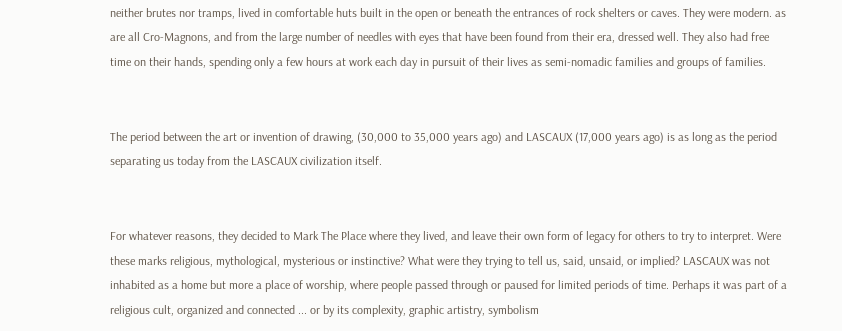neither brutes nor tramps, lived in comfortable huts built in the open or beneath the entrances of rock shelters or caves. They were modern. as are all Cro-Magnons, and from the large number of needles with eyes that have been found from their era, dressed well. They also had free time on their hands, spending only a few hours at work each day in pursuit of their lives as semi-nomadic families and groups of families.


The period between the art or invention of drawing, (30,000 to 35,000 years ago) and LASCAUX (17,000 years ago) is as long as the period separating us today from the LASCAUX civilization itself.


For whatever reasons, they decided to Mark The Place where they lived, and leave their own form of legacy for others to try to interpret. Were these marks religious, mythological, mysterious or instinctive? What were they trying to tell us, said, unsaid, or implied? LASCAUX was not inhabited as a home but more a place of worship, where people passed through or paused for limited periods of time. Perhaps it was part of a religious cult, organized and connected ... or by its complexity, graphic artistry, symbolism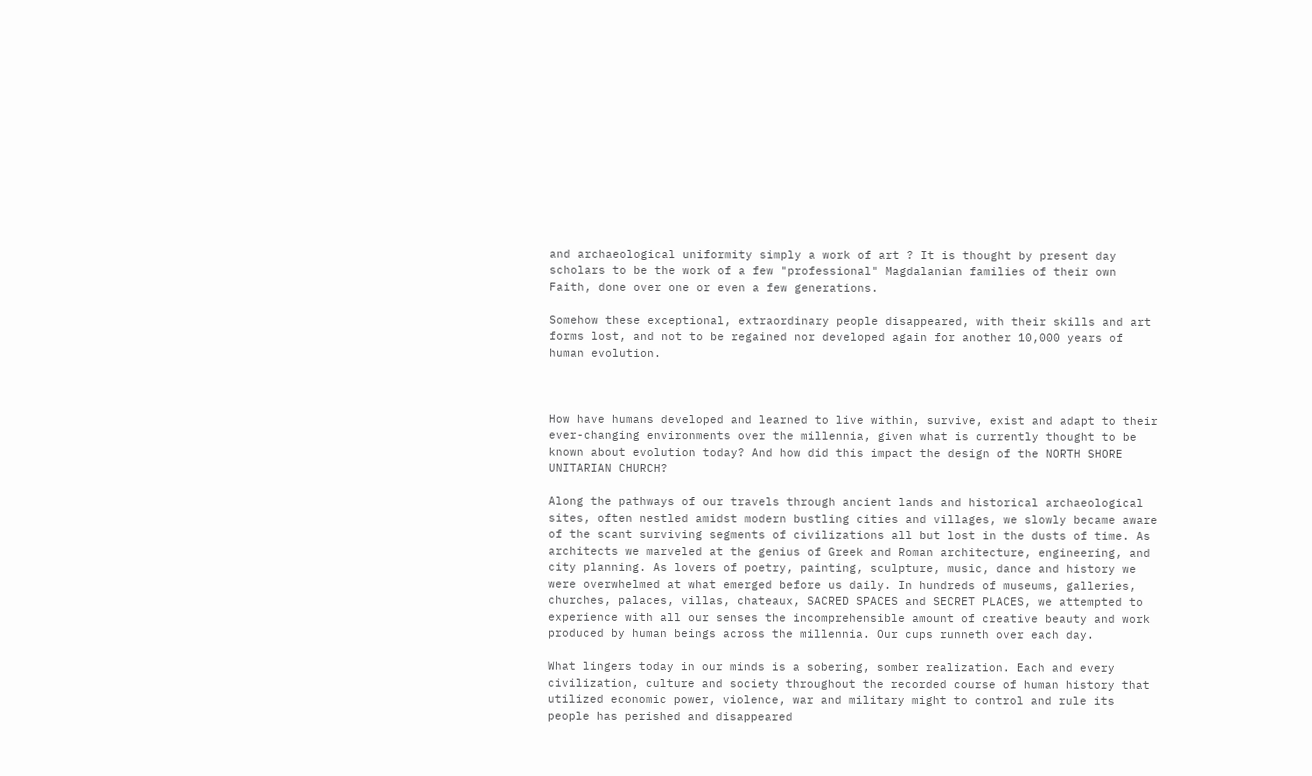and archaeological uniformity simply a work of art ? It is thought by present day scholars to be the work of a few "professional" Magdalanian families of their own Faith, done over one or even a few generations.

Somehow these exceptional, extraordinary people disappeared, with their skills and art forms lost, and not to be regained nor developed again for another 10,000 years of human evolution.



How have humans developed and learned to live within, survive, exist and adapt to their ever-changing environments over the millennia, given what is currently thought to be known about evolution today? And how did this impact the design of the NORTH SHORE UNITARIAN CHURCH?

Along the pathways of our travels through ancient lands and historical archaeological sites, often nestled amidst modern bustling cities and villages, we slowly became aware of the scant surviving segments of civilizations all but lost in the dusts of time. As architects we marveled at the genius of Greek and Roman architecture, engineering, and city planning. As lovers of poetry, painting, sculpture, music, dance and history we were overwhelmed at what emerged before us daily. In hundreds of museums, galleries, churches, palaces, villas, chateaux, SACRED SPACES and SECRET PLACES, we attempted to experience with all our senses the incomprehensible amount of creative beauty and work produced by human beings across the millennia. Our cups runneth over each day.

What lingers today in our minds is a sobering, somber realization. Each and every civilization, culture and society throughout the recorded course of human history that utilized economic power, violence, war and military might to control and rule its people has perished and disappeared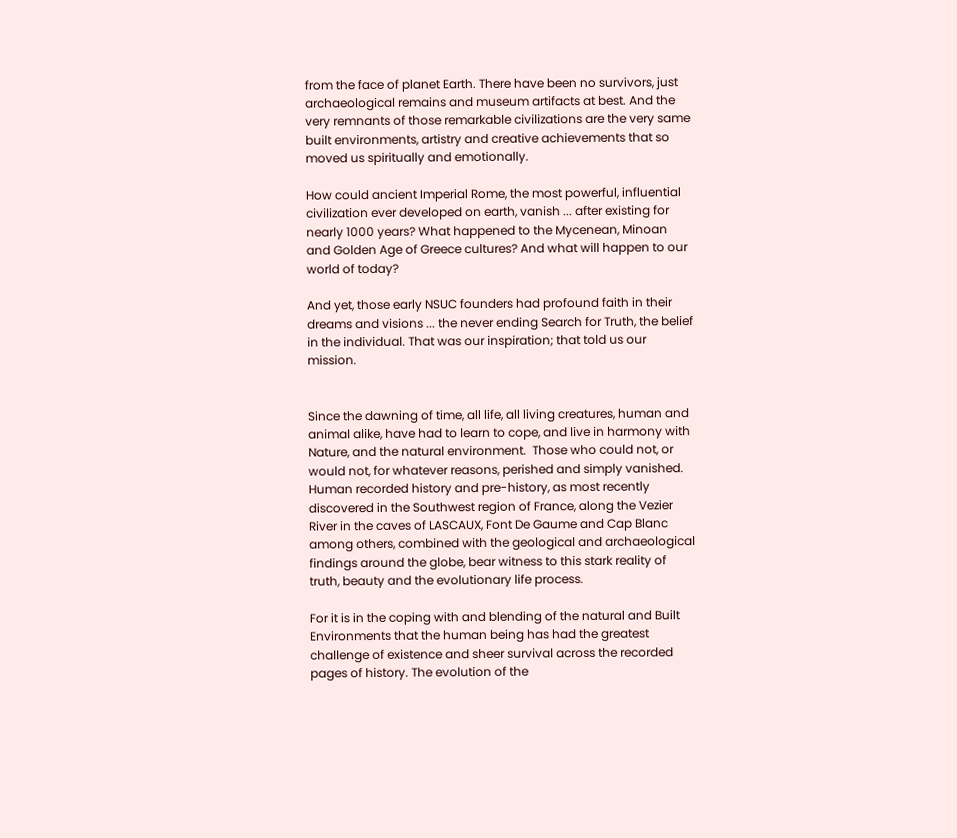from the face of planet Earth. There have been no survivors, just archaeological remains and museum artifacts at best. And the very remnants of those remarkable civilizations are the very same built environments, artistry and creative achievements that so moved us spiritually and emotionally.

How could ancient Imperial Rome, the most powerful, influential civilization ever developed on earth, vanish ... after existing for nearly 1000 years? What happened to the Mycenean, Minoan and Golden Age of Greece cultures? And what will happen to our world of today?

And yet, those early NSUC founders had profound faith in their dreams and visions ... the never ending Search for Truth, the belief in the individual. That was our inspiration; that told us our mission.


Since the dawning of time, all life, all living creatures, human and animal alike, have had to learn to cope, and live in harmony with Nature, and the natural environment.  Those who could not, or would not, for whatever reasons, perished and simply vanished. Human recorded history and pre-history, as most recently discovered in the Southwest region of France, along the Vezier River in the caves of LASCAUX, Font De Gaume and Cap Blanc among others, combined with the geological and archaeological findings around the globe, bear witness to this stark reality of truth, beauty and the evolutionary life process.

For it is in the coping with and blending of the natural and Built Environments that the human being has had the greatest challenge of existence and sheer survival across the recorded pages of history. The evolution of the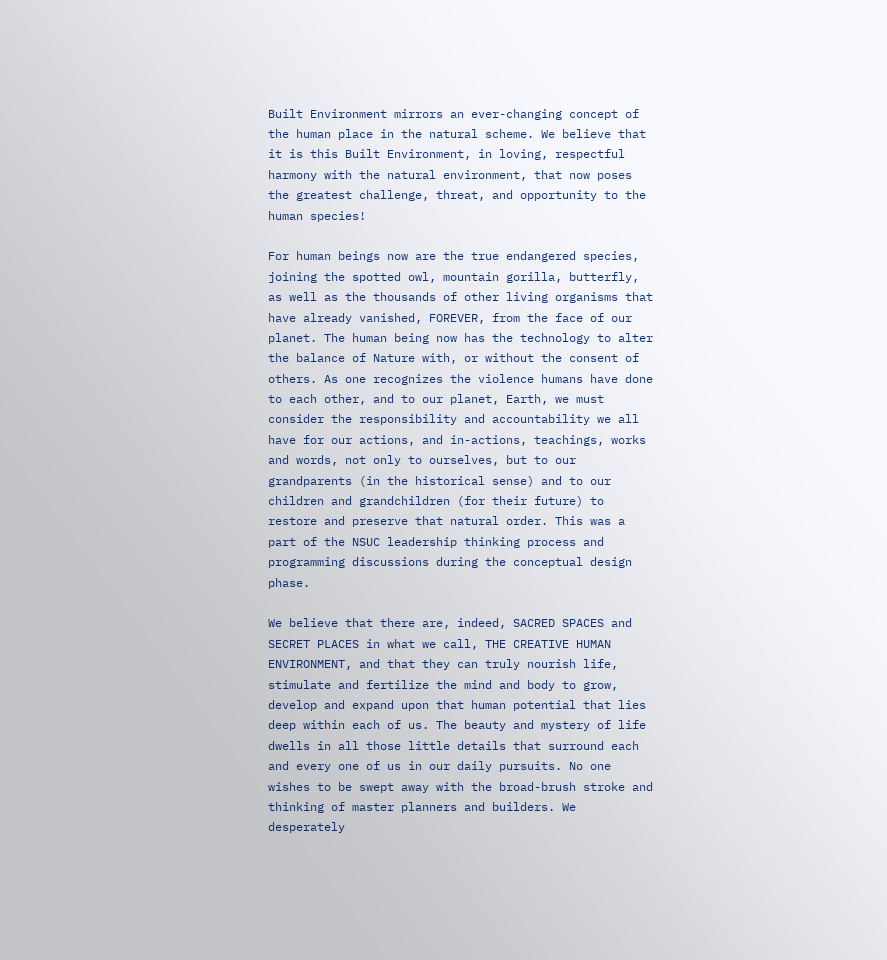Built Environment mirrors an ever-changing concept of the human place in the natural scheme. We believe that it is this Built Environment, in loving, respectful harmony with the natural environment, that now poses the greatest challenge, threat, and opportunity to the human species!

For human beings now are the true endangered species, joining the spotted owl, mountain gorilla, butterfly, as well as the thousands of other living organisms that have already vanished, FOREVER, from the face of our planet. The human being now has the technology to alter the balance of Nature with, or without the consent of others. As one recognizes the violence humans have done to each other, and to our planet, Earth, we must consider the responsibility and accountability we all have for our actions, and in-actions, teachings, works and words, not only to ourselves, but to our grandparents (in the historical sense) and to our children and grandchildren (for their future) to restore and preserve that natural order. This was a part of the NSUC leadership thinking process and programming discussions during the conceptual design phase.

We believe that there are, indeed, SACRED SPACES and SECRET PLACES in what we call, THE CREATIVE HUMAN ENVIRONMENT, and that they can truly nourish life, stimulate and fertilize the mind and body to grow, develop and expand upon that human potential that lies deep within each of us. The beauty and mystery of life dwells in all those little details that surround each and every one of us in our daily pursuits. No one wishes to be swept away with the broad-brush stroke and thinking of master planners and builders. We desperately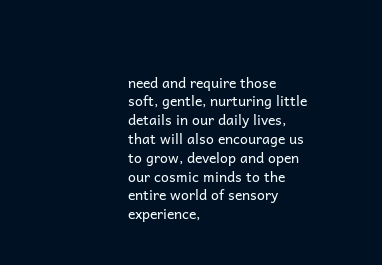need and require those soft, gentle, nurturing little details in our daily lives, that will also encourage us to grow, develop and open our cosmic minds to the entire world of sensory experience,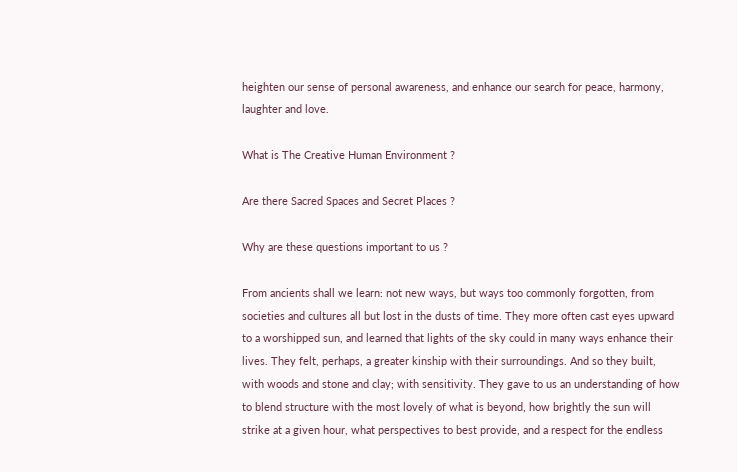heighten our sense of personal awareness, and enhance our search for peace, harmony, laughter and love.

What is The Creative Human Environment ?

Are there Sacred Spaces and Secret Places ?

Why are these questions important to us ?

From ancients shall we learn: not new ways, but ways too commonly forgotten, from societies and cultures all but lost in the dusts of time. They more often cast eyes upward to a worshipped sun, and learned that lights of the sky could in many ways enhance their lives. They felt, perhaps, a greater kinship with their surroundings. And so they built, with woods and stone and clay; with sensitivity. They gave to us an understanding of how to blend structure with the most lovely of what is beyond, how brightly the sun will strike at a given hour, what perspectives to best provide, and a respect for the endless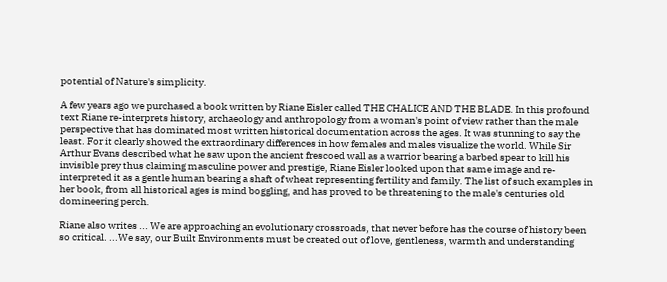potential of Nature's simplicity.

A few years ago we purchased a book written by Riane Eisler called THE CHALICE AND THE BLADE. In this profound text Riane re-interprets history, archaeology and anthropology from a woman's point of view rather than the male perspective that has dominated most written historical documentation across the ages. It was stunning to say the least. For it clearly showed the extraordinary differences in how females and males visualize the world. While Sir Arthur Evans described what he saw upon the ancient frescoed wall as a warrior bearing a barbed spear to kill his invisible prey thus claiming masculine power and prestige, Riane Eisler looked upon that same image and re-interpreted it as a gentle human bearing a shaft of wheat representing fertility and family. The list of such examples in her book, from all historical ages is mind boggling, and has proved to be threatening to the male's centuries old domineering perch.

Riane also writes ... We are approaching an evolutionary crossroads, that never before has the course of history been so critical. ...We say, our Built Environments must be created out of love, gentleness, warmth and understanding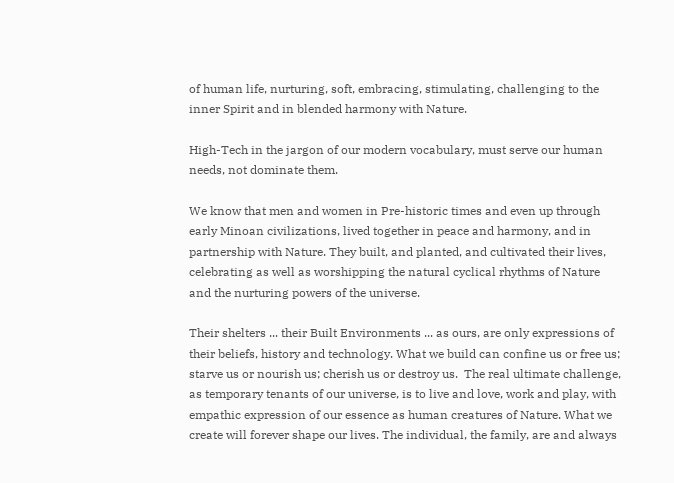of human life, nurturing, soft, embracing, stimulating, challenging to the inner Spirit and in blended harmony with Nature.

High-Tech in the jargon of our modern vocabulary, must serve our human needs, not dominate them.

We know that men and women in Pre-historic times and even up through early Minoan civilizations, lived together in peace and harmony, and in partnership with Nature. They built, and planted, and cultivated their lives, celebrating as well as worshipping the natural cyclical rhythms of Nature and the nurturing powers of the universe.

Their shelters ... their Built Environments ... as ours, are only expressions of their beliefs, history and technology. What we build can confine us or free us; starve us or nourish us; cherish us or destroy us.  The real ultimate challenge, as temporary tenants of our universe, is to live and love, work and play, with empathic expression of our essence as human creatures of Nature. What we create will forever shape our lives. The individual, the family, are and always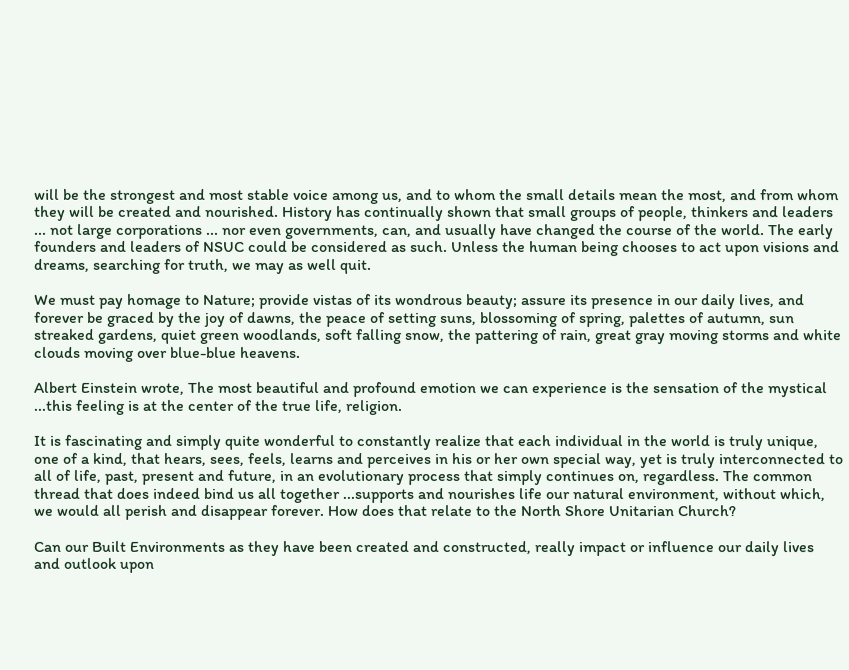will be the strongest and most stable voice among us, and to whom the small details mean the most, and from whom they will be created and nourished. History has continually shown that small groups of people, thinkers and leaders ... not large corporations ... nor even governments, can, and usually have changed the course of the world. The early founders and leaders of NSUC could be considered as such. Unless the human being chooses to act upon visions and dreams, searching for truth, we may as well quit.

We must pay homage to Nature; provide vistas of its wondrous beauty; assure its presence in our daily lives, and forever be graced by the joy of dawns, the peace of setting suns, blossoming of spring, palettes of autumn, sun streaked gardens, quiet green woodlands, soft falling snow, the pattering of rain, great gray moving storms and white clouds moving over blue-blue heavens.

Albert Einstein wrote, The most beautiful and profound emotion we can experience is the sensation of the mystical ...this feeling is at the center of the true life, religion.

It is fascinating and simply quite wonderful to constantly realize that each individual in the world is truly unique, one of a kind, that hears, sees, feels, learns and perceives in his or her own special way, yet is truly interconnected to all of life, past, present and future, in an evolutionary process that simply continues on, regardless. The common thread that does indeed bind us all together ...supports and nourishes life our natural environment, without which, we would all perish and disappear forever. How does that relate to the North Shore Unitarian Church?

Can our Built Environments as they have been created and constructed, really impact or influence our daily lives and outlook upon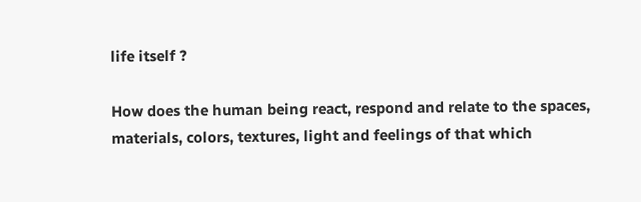life itself ?

How does the human being react, respond and relate to the spaces, materials, colors, textures, light and feelings of that which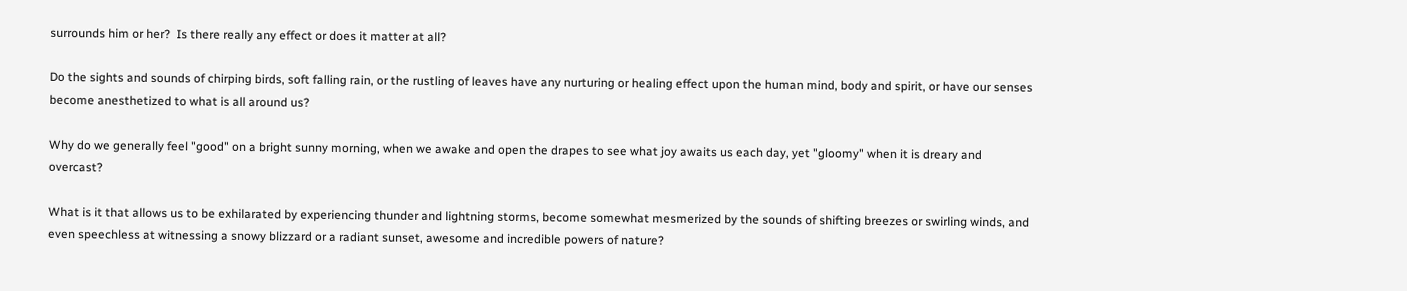surrounds him or her?  Is there really any effect or does it matter at all?

Do the sights and sounds of chirping birds, soft falling rain, or the rustling of leaves have any nurturing or healing effect upon the human mind, body and spirit, or have our senses become anesthetized to what is all around us?

Why do we generally feel "good" on a bright sunny morning, when we awake and open the drapes to see what joy awaits us each day, yet "gloomy" when it is dreary and overcast?

What is it that allows us to be exhilarated by experiencing thunder and lightning storms, become somewhat mesmerized by the sounds of shifting breezes or swirling winds, and even speechless at witnessing a snowy blizzard or a radiant sunset, awesome and incredible powers of nature?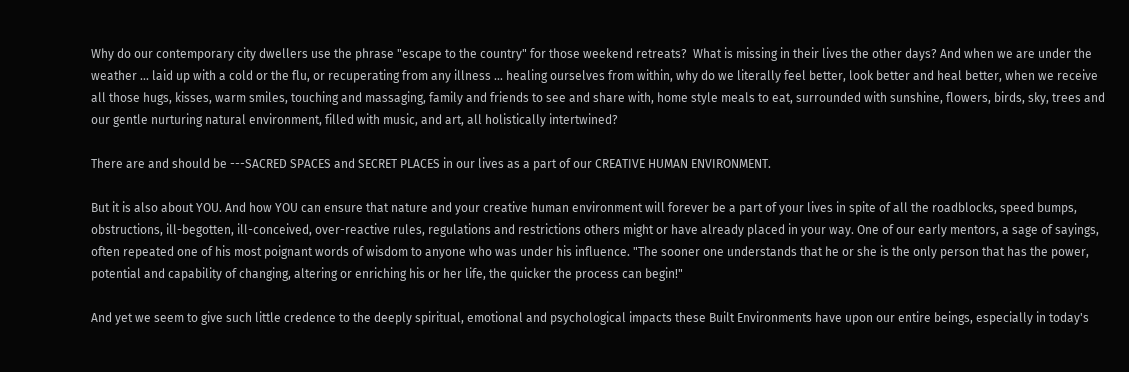Why do our contemporary city dwellers use the phrase "escape to the country" for those weekend retreats?  What is missing in their lives the other days? And when we are under the weather ... laid up with a cold or the flu, or recuperating from any illness ... healing ourselves from within, why do we literally feel better, look better and heal better, when we receive all those hugs, kisses, warm smiles, touching and massaging, family and friends to see and share with, home style meals to eat, surrounded with sunshine, flowers, birds, sky, trees and our gentle nurturing natural environment, filled with music, and art, all holistically intertwined?

There are and should be ---SACRED SPACES and SECRET PLACES in our lives as a part of our CREATIVE HUMAN ENVIRONMENT.

But it is also about YOU. And how YOU can ensure that nature and your creative human environment will forever be a part of your lives in spite of all the roadblocks, speed bumps, obstructions, ill-begotten, ill-conceived, over-reactive rules, regulations and restrictions others might or have already placed in your way. One of our early mentors, a sage of sayings, often repeated one of his most poignant words of wisdom to anyone who was under his influence. "The sooner one understands that he or she is the only person that has the power, potential and capability of changing, altering or enriching his or her life, the quicker the process can begin!"

And yet we seem to give such little credence to the deeply spiritual, emotional and psychological impacts these Built Environments have upon our entire beings, especially in today's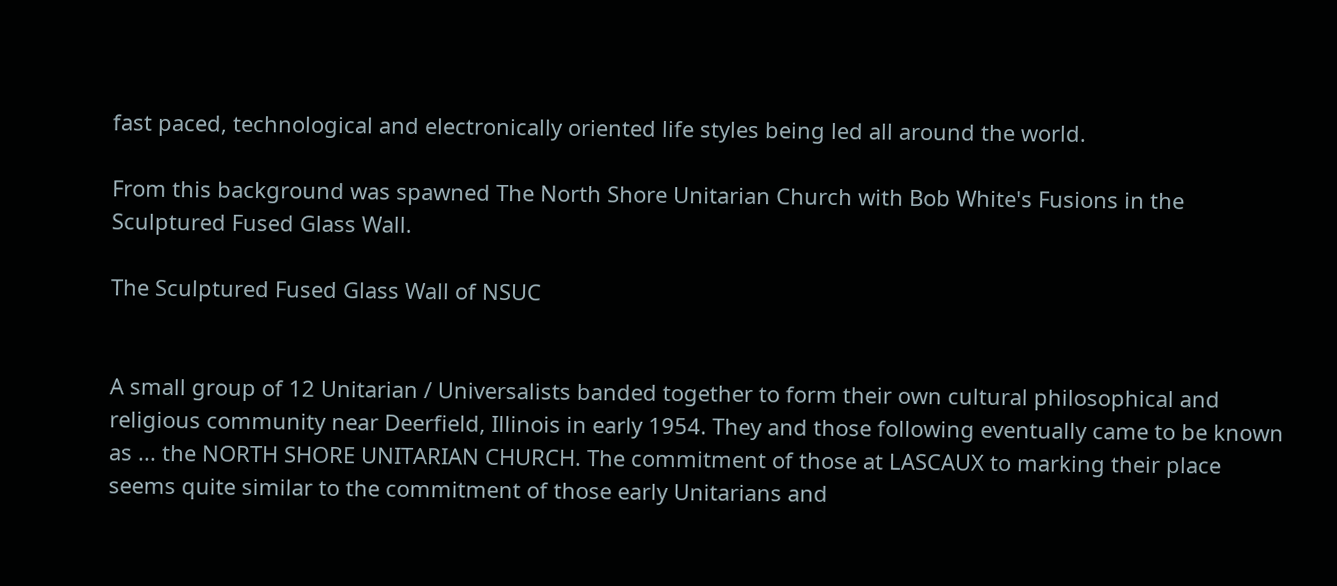fast paced, technological and electronically oriented life styles being led all around the world.

From this background was spawned The North Shore Unitarian Church with Bob White's Fusions in the Sculptured Fused Glass Wall.

The Sculptured Fused Glass Wall of NSUC


A small group of 12 Unitarian / Universalists banded together to form their own cultural philosophical and religious community near Deerfield, Illinois in early 1954. They and those following eventually came to be known as ... the NORTH SHORE UNITARIAN CHURCH. The commitment of those at LASCAUX to marking their place seems quite similar to the commitment of those early Unitarians and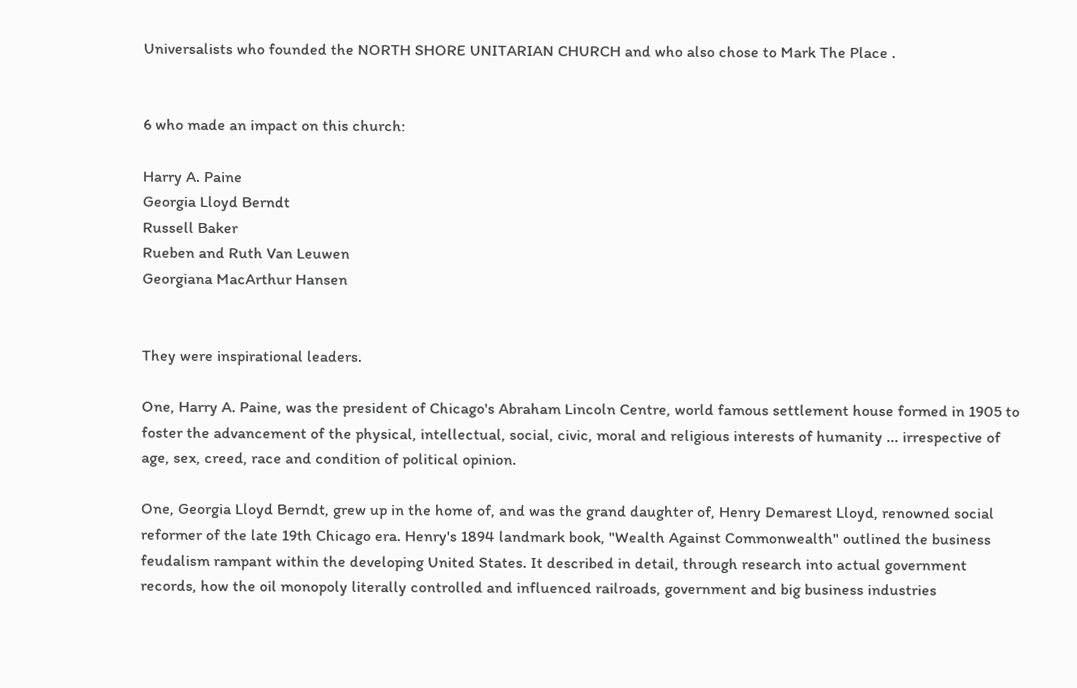Universalists who founded the NORTH SHORE UNITARIAN CHURCH and who also chose to Mark The Place .


6 who made an impact on this church:

Harry A. Paine
Georgia Lloyd Berndt
Russell Baker
Rueben and Ruth Van Leuwen
Georgiana MacArthur Hansen


They were inspirational leaders.

One, Harry A. Paine, was the president of Chicago's Abraham Lincoln Centre, world famous settlement house formed in 1905 to foster the advancement of the physical, intellectual, social, civic, moral and religious interests of humanity ... irrespective of age, sex, creed, race and condition of political opinion.

One, Georgia Lloyd Berndt, grew up in the home of, and was the grand daughter of, Henry Demarest Lloyd, renowned social reformer of the late 19th Chicago era. Henry's 1894 landmark book, "Wealth Against Commonwealth" outlined the business feudalism rampant within the developing United States. It described in detail, through research into actual government records, how the oil monopoly literally controlled and influenced railroads, government and big business industries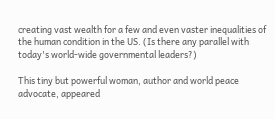creating vast wealth for a few and even vaster inequalities of the human condition in the US. (Is there any parallel with today's world-wide governmental leaders?)

This tiny but powerful woman, author and world peace advocate, appeared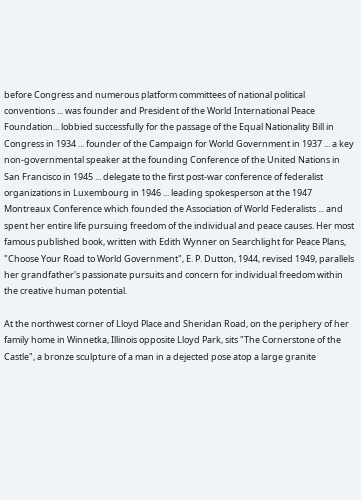before Congress and numerous platform committees of national political conventions ... was founder and President of the World International Peace Foundation... lobbied successfully for the passage of the Equal Nationality Bill in Congress in 1934 ... founder of the Campaign for World Government in 1937 ... a key non-governmental speaker at the founding Conference of the United Nations in San Francisco in 1945 ... delegate to the first post-war conference of federalist organizations in Luxembourg in 1946 ... leading spokesperson at the 1947 Montreaux Conference which founded the Association of World Federalists ... and spent her entire life pursuing freedom of the individual and peace causes. Her most famous published book, written with Edith Wynner on Searchlight for Peace Plans, "Choose Your Road to World Government", E. P. Dutton, 1944, revised 1949, parallels her grandfather's passionate pursuits and concern for individual freedom within the creative human potential.

At the northwest corner of Lloyd Place and Sheridan Road, on the periphery of her family home in Winnetka, Illinois opposite Lloyd Park, sits "The Cornerstone of the Castle", a bronze sculpture of a man in a dejected pose atop a large granite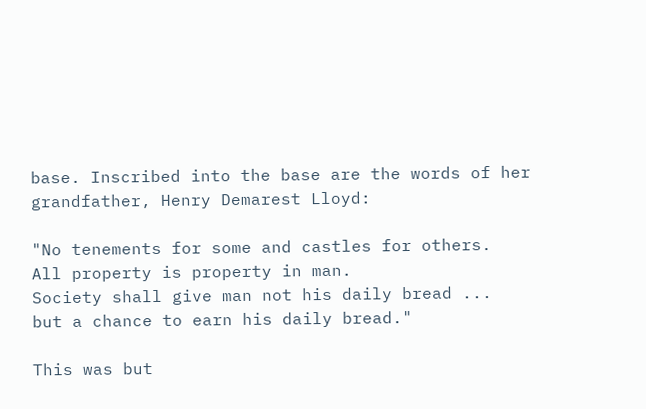base. Inscribed into the base are the words of her grandfather, Henry Demarest Lloyd:

"No tenements for some and castles for others.
All property is property in man.
Society shall give man not his daily bread ...
but a chance to earn his daily bread."

This was but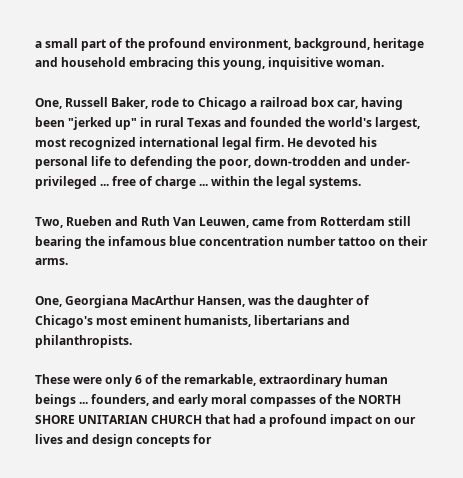a small part of the profound environment, background, heritage and household embracing this young, inquisitive woman.

One, Russell Baker, rode to Chicago a railroad box car, having been "jerked up" in rural Texas and founded the world's largest, most recognized international legal firm. He devoted his personal life to defending the poor, down-trodden and under-privileged ... free of charge ... within the legal systems.

Two, Rueben and Ruth Van Leuwen, came from Rotterdam still bearing the infamous blue concentration number tattoo on their arms.

One, Georgiana MacArthur Hansen, was the daughter of Chicago's most eminent humanists, libertarians and philanthropists.

These were only 6 of the remarkable, extraordinary human beings ... founders, and early moral compasses of the NORTH SHORE UNITARIAN CHURCH that had a profound impact on our lives and design concepts for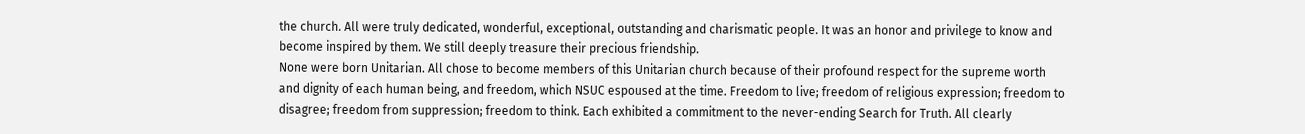the church. All were truly dedicated, wonderful, exceptional, outstanding and charismatic people. It was an honor and privilege to know and become inspired by them. We still deeply treasure their precious friendship.
None were born Unitarian. All chose to become members of this Unitarian church because of their profound respect for the supreme worth and dignity of each human being, and freedom, which NSUC espoused at the time. Freedom to live; freedom of religious expression; freedom to disagree; freedom from suppression; freedom to think. Each exhibited a commitment to the never-ending Search for Truth. All clearly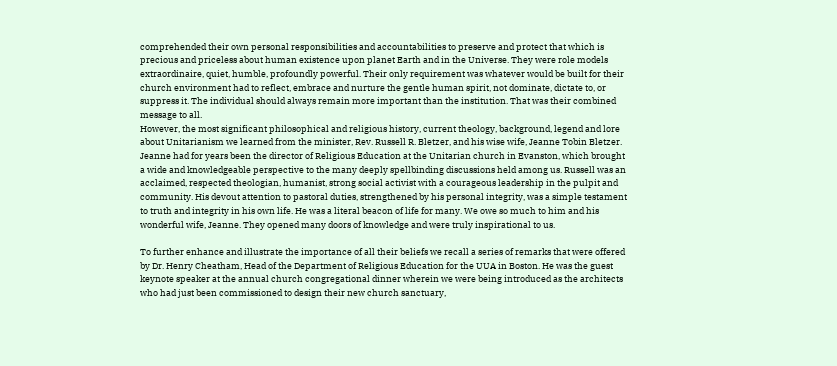comprehended their own personal responsibilities and accountabilities to preserve and protect that which is precious and priceless about human existence upon planet Earth and in the Universe. They were role models extraordinaire, quiet, humble, profoundly powerful. Their only requirement was whatever would be built for their church environment had to reflect, embrace and nurture the gentle human spirit, not dominate, dictate to, or suppress it. The individual should always remain more important than the institution. That was their combined message to all.
However, the most significant philosophical and religious history, current theology, background, legend and lore about Unitarianism we learned from the minister, Rev. Russell R. Bletzer, and his wise wife, Jeanne Tobin Bletzer. Jeanne had for years been the director of Religious Education at the Unitarian church in Evanston, which brought a wide and knowledgeable perspective to the many deeply spellbinding discussions held among us. Russell was an acclaimed, respected theologian, humanist, strong social activist with a courageous leadership in the pulpit and community. His devout attention to pastoral duties, strengthened by his personal integrity, was a simple testament to truth and integrity in his own life. He was a literal beacon of life for many. We owe so much to him and his wonderful wife, Jeanne. They opened many doors of knowledge and were truly inspirational to us.

To further enhance and illustrate the importance of all their beliefs we recall a series of remarks that were offered by Dr. Henry Cheatham, Head of the Department of Religious Education for the UUA in Boston. He was the guest keynote speaker at the annual church congregational dinner wherein we were being introduced as the architects who had just been commissioned to design their new church sanctuary,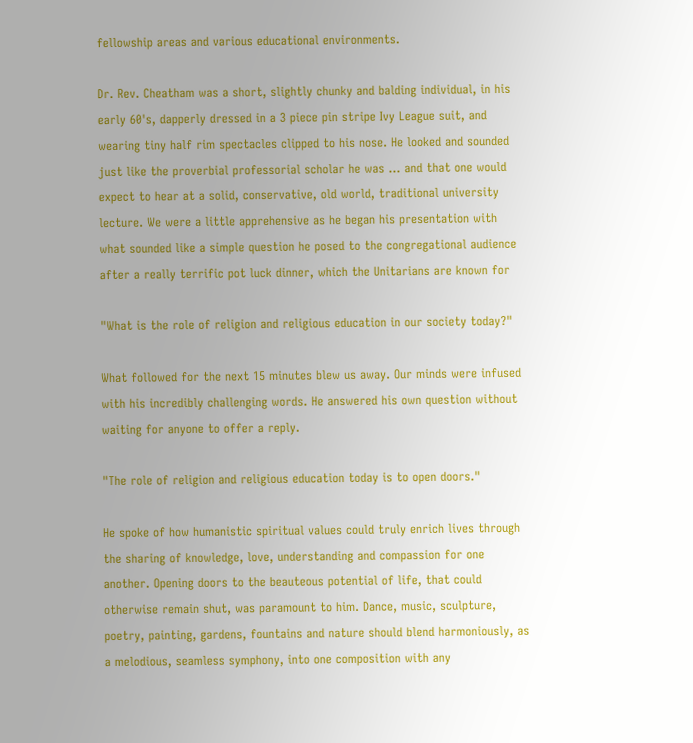fellowship areas and various educational environments.

Dr. Rev. Cheatham was a short, slightly chunky and balding individual, in his early 60's, dapperly dressed in a 3 piece pin stripe Ivy League suit, and wearing tiny half rim spectacles clipped to his nose. He looked and sounded just like the proverbial professorial scholar he was ... and that one would expect to hear at a solid, conservative, old world, traditional university lecture. We were a little apprehensive as he began his presentation with what sounded like a simple question he posed to the congregational audience after a really terrific pot luck dinner, which the Unitarians are known for

"What is the role of religion and religious education in our society today?"

What followed for the next 15 minutes blew us away. Our minds were infused with his incredibly challenging words. He answered his own question without waiting for anyone to offer a reply.

"The role of religion and religious education today is to open doors."

He spoke of how humanistic spiritual values could truly enrich lives through the sharing of knowledge, love, understanding and compassion for one another. Opening doors to the beauteous potential of life, that could otherwise remain shut, was paramount to him. Dance, music, sculpture, poetry, painting, gardens, fountains and nature should blend harmoniously, as a melodious, seamless symphony, into one composition with any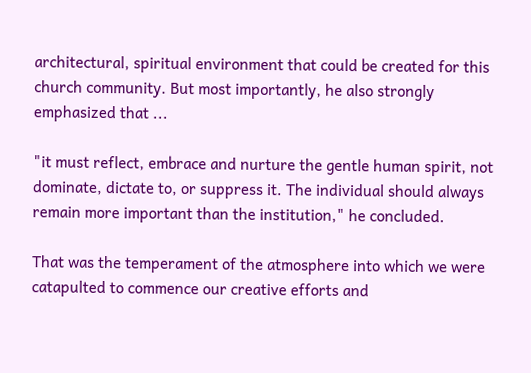architectural, spiritual environment that could be created for this church community. But most importantly, he also strongly emphasized that ...

"it must reflect, embrace and nurture the gentle human spirit, not dominate, dictate to, or suppress it. The individual should always remain more important than the institution," he concluded.

That was the temperament of the atmosphere into which we were catapulted to commence our creative efforts and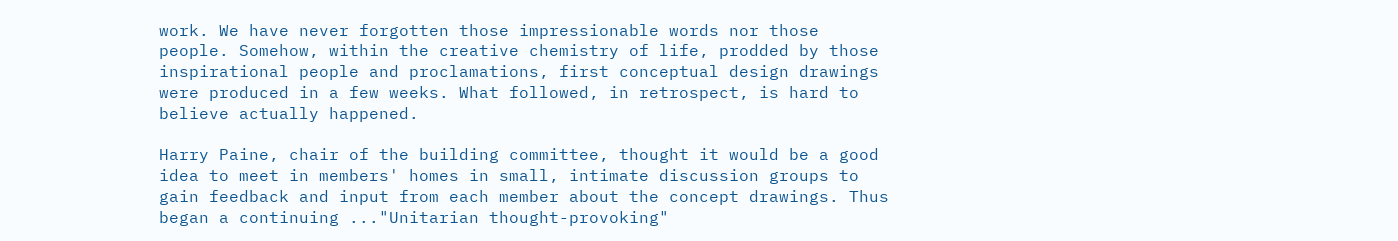work. We have never forgotten those impressionable words nor those people. Somehow, within the creative chemistry of life, prodded by those inspirational people and proclamations, first conceptual design drawings were produced in a few weeks. What followed, in retrospect, is hard to believe actually happened.

Harry Paine, chair of the building committee, thought it would be a good idea to meet in members' homes in small, intimate discussion groups to gain feedback and input from each member about the concept drawings. Thus began a continuing ..."Unitarian thought-provoking"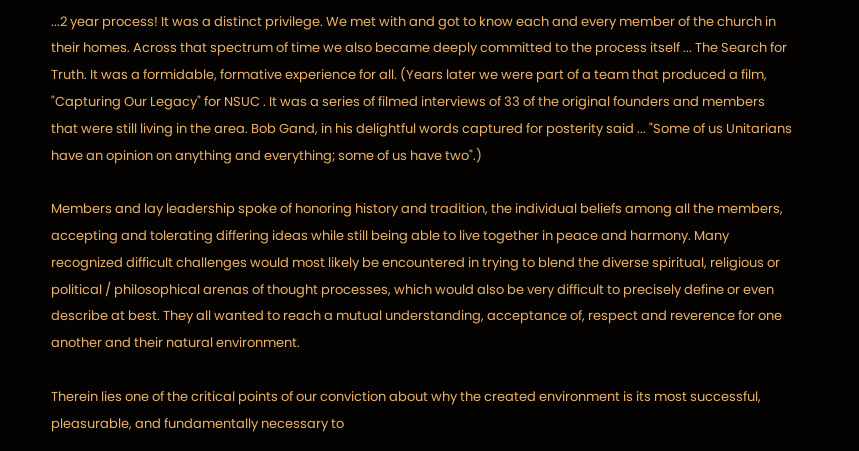...2 year process! It was a distinct privilege. We met with and got to know each and every member of the church in their homes. Across that spectrum of time we also became deeply committed to the process itself ... The Search for Truth. It was a formidable, formative experience for all. (Years later we were part of a team that produced a film, "Capturing Our Legacy" for NSUC . It was a series of filmed interviews of 33 of the original founders and members that were still living in the area. Bob Gand, in his delightful words captured for posterity said ... "Some of us Unitarians have an opinion on anything and everything; some of us have two".)

Members and lay leadership spoke of honoring history and tradition, the individual beliefs among all the members, accepting and tolerating differing ideas while still being able to live together in peace and harmony. Many recognized difficult challenges would most likely be encountered in trying to blend the diverse spiritual, religious or political / philosophical arenas of thought processes, which would also be very difficult to precisely define or even describe at best. They all wanted to reach a mutual understanding, acceptance of, respect and reverence for one another and their natural environment.

Therein lies one of the critical points of our conviction about why the created environment is its most successful, pleasurable, and fundamentally necessary to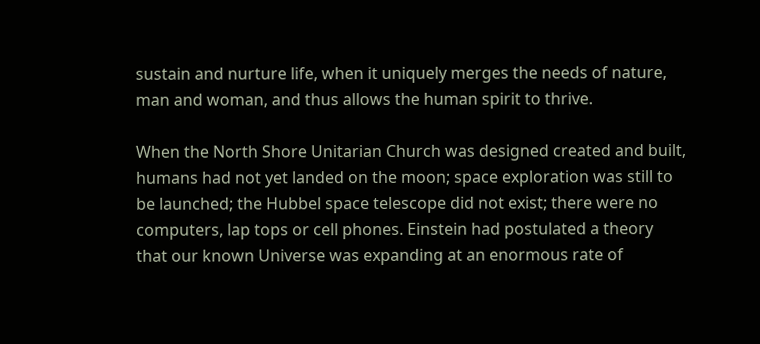sustain and nurture life, when it uniquely merges the needs of nature, man and woman, and thus allows the human spirit to thrive.

When the North Shore Unitarian Church was designed created and built, humans had not yet landed on the moon; space exploration was still to be launched; the Hubbel space telescope did not exist; there were no computers, lap tops or cell phones. Einstein had postulated a theory that our known Universe was expanding at an enormous rate of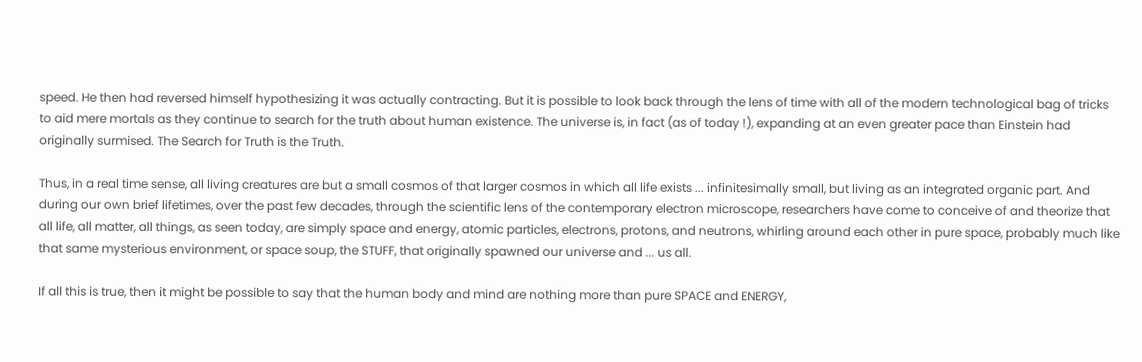speed. He then had reversed himself hypothesizing it was actually contracting. But it is possible to look back through the lens of time with all of the modern technological bag of tricks to aid mere mortals as they continue to search for the truth about human existence. The universe is, in fact (as of today !), expanding at an even greater pace than Einstein had originally surmised. The Search for Truth is the Truth.

Thus, in a real time sense, all living creatures are but a small cosmos of that larger cosmos in which all life exists ... infinitesimally small, but living as an integrated organic part. And during our own brief lifetimes, over the past few decades, through the scientific lens of the contemporary electron microscope, researchers have come to conceive of and theorize that all life, all matter, all things, as seen today, are simply space and energy, atomic particles, electrons, protons, and neutrons, whirling around each other in pure space, probably much like that same mysterious environment, or space soup, the STUFF, that originally spawned our universe and ... us all.

If all this is true, then it might be possible to say that the human body and mind are nothing more than pure SPACE and ENERGY,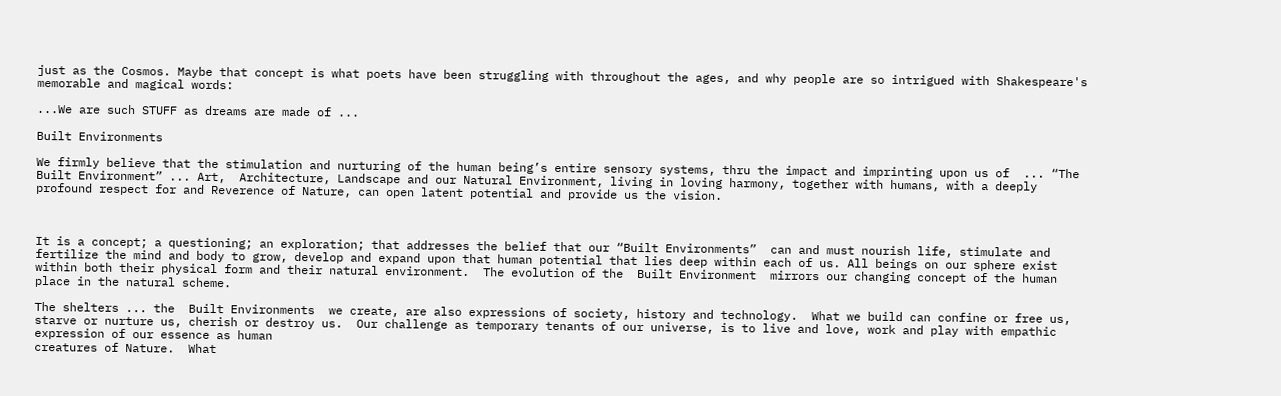just as the Cosmos. Maybe that concept is what poets have been struggling with throughout the ages, and why people are so intrigued with Shakespeare's memorable and magical words:

...We are such STUFF as dreams are made of ...

Built Environments

We firmly believe that the stimulation and nurturing of the human being’s entire sensory systems, thru the impact and imprinting upon us of  ... “The Built Environment” ... Art,  Architecture, Landscape and our Natural Environment, living in loving harmony, together with humans, with a deeply profound respect for and Reverence of Nature, can open latent potential and provide us the vision.



It is a concept; a questioning; an exploration; that addresses the belief that our “Built Environments”  can and must nourish life, stimulate and fertilize the mind and body to grow, develop and expand upon that human potential that lies deep within each of us. All beings on our sphere exist within both their physical form and their natural environment.  The evolution of the  Built Environment  mirrors our changing concept of the human place in the natural scheme.

The shelters ... the  Built Environments  we create, are also expressions of society, history and technology.  What we build can confine or free us, starve or nurture us, cherish or destroy us.  Our challenge as temporary tenants of our universe, is to live and love, work and play with empathic expression of our essence as human
creatures of Nature.  What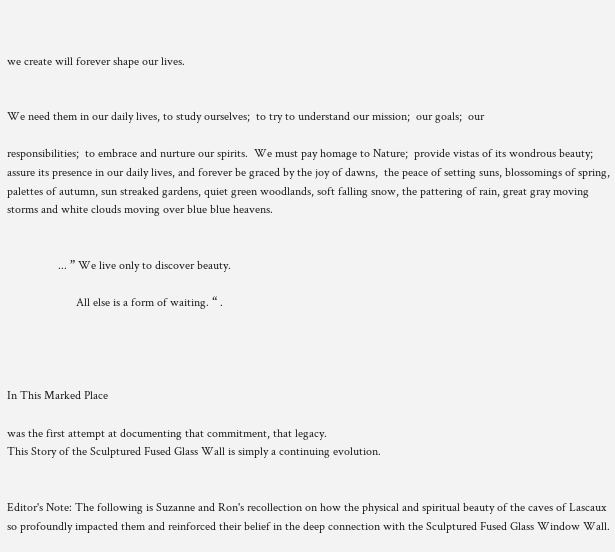we create will forever shape our lives.


We need them in our daily lives, to study ourselves;  to try to understand our mission;  our goals;  our

responsibilities;  to embrace and nurture our spirits.  We must pay homage to Nature;  provide vistas of its wondrous beauty; assure its presence in our daily lives, and forever be graced by the joy of dawns,  the peace of setting suns, blossomings of spring, palettes of autumn, sun streaked gardens, quiet green woodlands, soft falling snow, the pattering of rain, great gray moving storms and white clouds moving over blue blue heavens.


                 ... ” We live only to discover beauty.

                       All else is a form of waiting. “ .




In This Marked Place

was the first attempt at documenting that commitment, that legacy.
This Story of the Sculptured Fused Glass Wall is simply a continuing evolution.


Editor's Note: The following is Suzanne and Ron's recollection on how the physical and spiritual beauty of the caves of Lascaux so profoundly impacted them and reinforced their belief in the deep connection with the Sculptured Fused Glass Window Wall.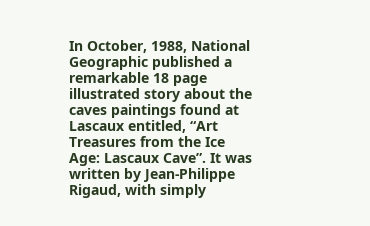In October, 1988, National Geographic published a remarkable 18 page illustrated story about the caves paintings found at Lascaux entitled, “Art Treasures from the Ice Age: Lascaux Cave”. It was written by Jean-Philippe Rigaud, with simply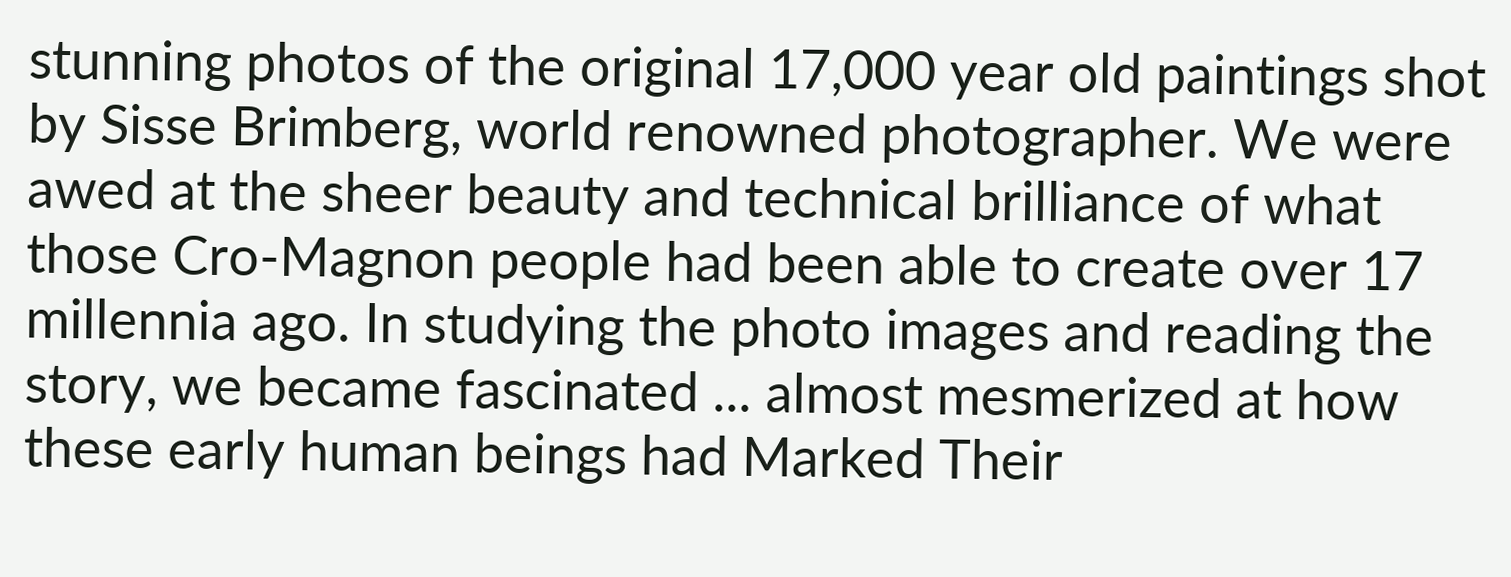stunning photos of the original 17,000 year old paintings shot by Sisse Brimberg, world renowned photographer. We were awed at the sheer beauty and technical brilliance of what those Cro-Magnon people had been able to create over 17 millennia ago. In studying the photo images and reading the story, we became fascinated ... almost mesmerized at how these early human beings had Marked Their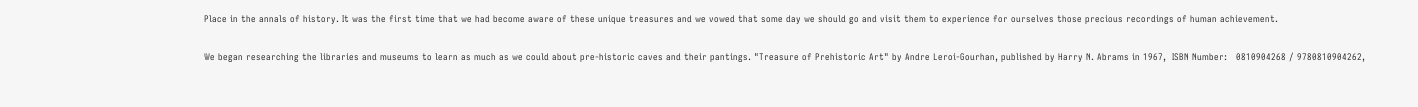Place in the annals of history. It was the first time that we had become aware of these unique treasures and we vowed that some day we should go and visit them to experience for ourselves those precious recordings of human achievement.

We began researching the libraries and museums to learn as much as we could about pre-historic caves and their pantings. "Treasure of Prehistoric Art" by Andre Leroi-Gourhan, published by Harry N. Abrams in 1967,  ISBN Number:   0810904268 / 9780810904262,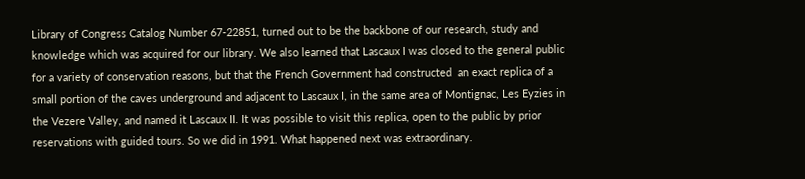Library of Congress Catalog Number 67-22851, turned out to be the backbone of our research, study and knowledge which was acquired for our library. We also learned that Lascaux I was closed to the general public for a variety of conservation reasons, but that the French Government had constructed  an exact replica of a small portion of the caves underground and adjacent to Lascaux I, in the same area of Montignac, Les Eyzies in the Vezere Valley, and named it Lascaux II. It was possible to visit this replica, open to the public by prior reservations with guided tours. So we did in 1991. What happened next was extraordinary.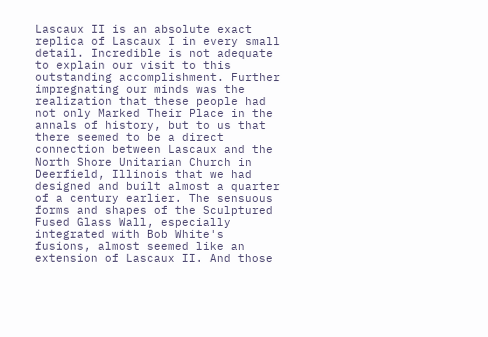Lascaux II is an absolute exact replica of Lascaux I in every small detail. Incredible is not adequate to explain our visit to this outstanding accomplishment. Further impregnating our minds was the realization that these people had not only Marked Their Place in the annals of history, but to us that there seemed to be a direct connection between Lascaux and the North Shore Unitarian Church in Deerfield, Illinois that we had designed and built almost a quarter of a century earlier. The sensuous forms and shapes of the Sculptured Fused Glass Wall, especially integrated with Bob White's fusions, almost seemed like an extension of Lascaux II. And those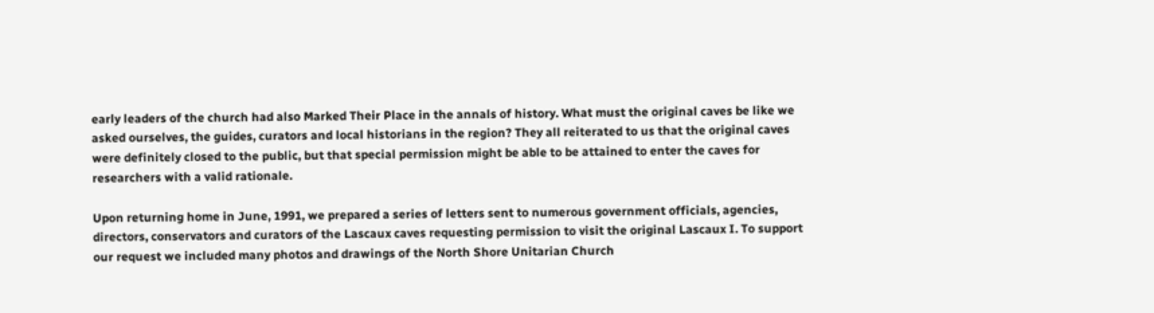early leaders of the church had also Marked Their Place in the annals of history. What must the original caves be like we asked ourselves, the guides, curators and local historians in the region? They all reiterated to us that the original caves were definitely closed to the public, but that special permission might be able to be attained to enter the caves for researchers with a valid rationale.

Upon returning home in June, 1991, we prepared a series of letters sent to numerous government officials, agencies, directors, conservators and curators of the Lascaux caves requesting permission to visit the original Lascaux I. To support our request we included many photos and drawings of the North Shore Unitarian Church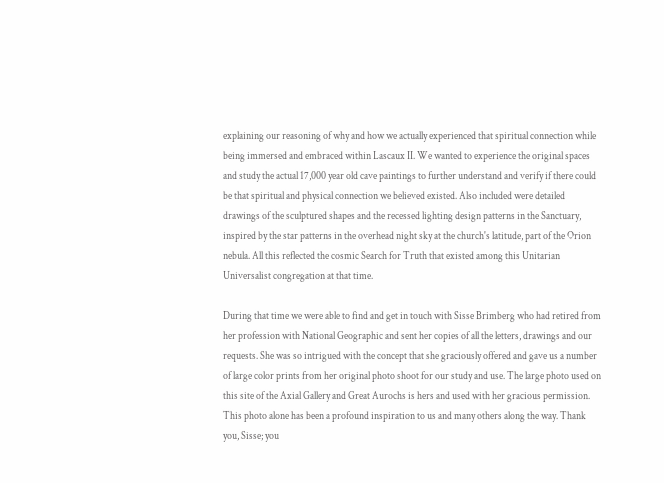explaining our reasoning of why and how we actually experienced that spiritual connection while being immersed and embraced within Lascaux II. We wanted to experience the original spaces and study the actual 17,000 year old cave paintings to further understand and verify if there could be that spiritual and physical connection we believed existed. Also included were detailed drawings of the sculptured shapes and the recessed lighting design patterns in the Sanctuary, inspired by the star patterns in the overhead night sky at the church's latitude, part of the Orion nebula. All this reflected the cosmic Search for Truth that existed among this Unitarian Universalist congregation at that time.

During that time we were able to find and get in touch with Sisse Brimberg who had retired from her profession with National Geographic and sent her copies of all the letters, drawings and our requests. She was so intrigued with the concept that she graciously offered and gave us a number of large color prints from her original photo shoot for our study and use. The large photo used on this site of the Axial Gallery and Great Aurochs is hers and used with her gracious permission. This photo alone has been a profound inspiration to us and many others along the way. Thank you, Sisse; you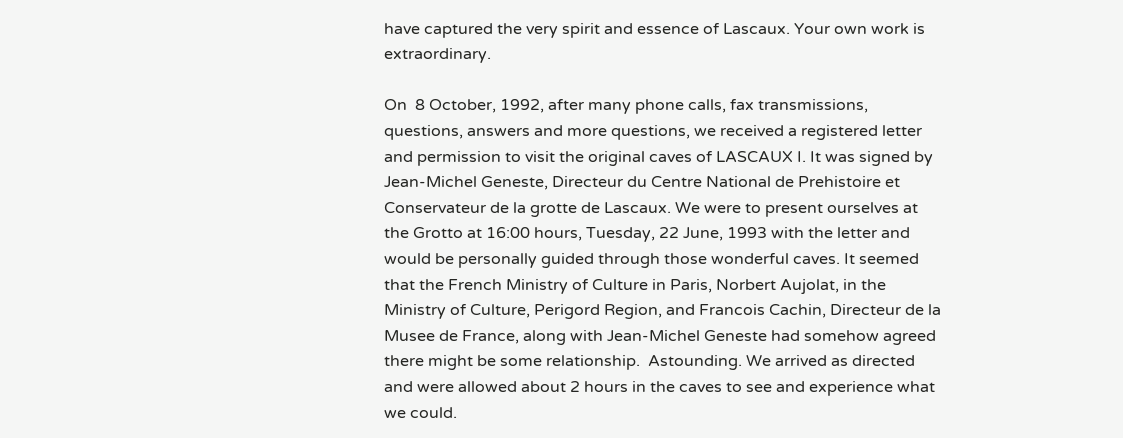have captured the very spirit and essence of Lascaux. Your own work is extraordinary.

On  8 October, 1992, after many phone calls, fax transmissions, questions, answers and more questions, we received a registered letter and permission to visit the original caves of LASCAUX I. It was signed by Jean-Michel Geneste, Directeur du Centre National de Prehistoire et Conservateur de la grotte de Lascaux. We were to present ourselves at the Grotto at 16:00 hours, Tuesday, 22 June, 1993 with the letter and would be personally guided through those wonderful caves. It seemed that the French Ministry of Culture in Paris, Norbert Aujolat, in the Ministry of Culture, Perigord Region, and Francois Cachin, Directeur de la Musee de France, along with Jean-Michel Geneste had somehow agreed there might be some relationship.  Astounding. We arrived as directed and were allowed about 2 hours in the caves to see and experience what we could.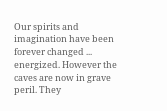Our spirits and imagination have been forever changed ... energized. However the caves are now in grave peril. They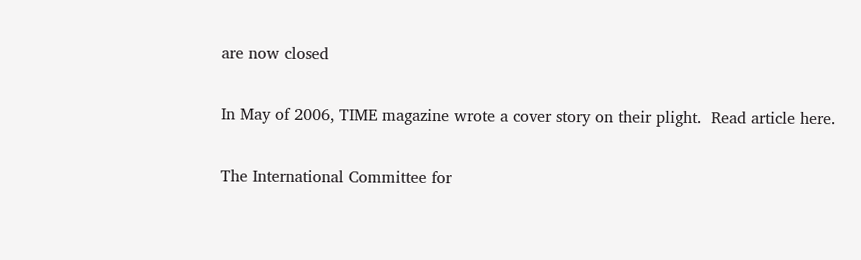are now closed

In May of 2006, TIME magazine wrote a cover story on their plight.  Read article here.

The International Committee for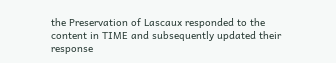the Preservation of Lascaux responded to the content in TIME and subsequently updated their response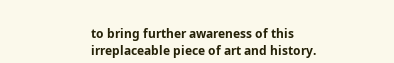to bring further awareness of this irreplaceable piece of art and history.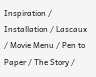Inspiration / Installation / Lascaux / Movie Menu / Pen to Paper / The Story /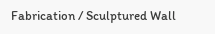Fabrication / Sculptured Wall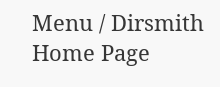Menu / Dirsmith Home Page